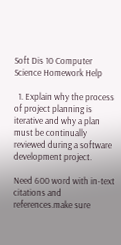Soft Dis 10 Computer Science Homework Help

  1. Explain why the process of project planning is iterative and why a plan must be continually reviewed during a software development project.

Need 600 word with in-text citations and references.make sure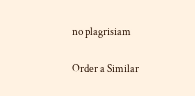no plagrisiam

Order a Similar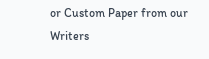or Custom Paper from our Writers